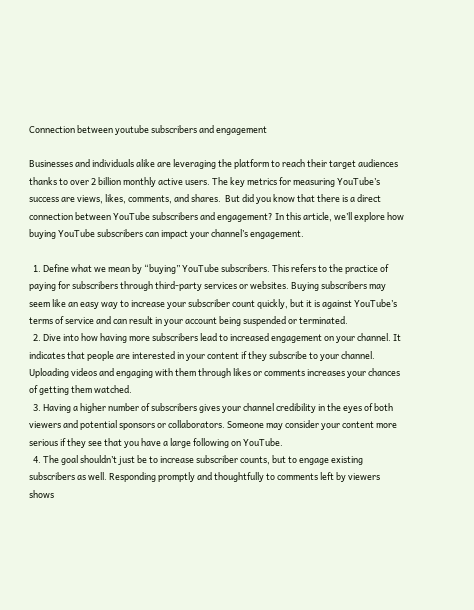Connection between youtube subscribers and engagement

Businesses and individuals alike are leveraging the platform to reach their target audiences thanks to over 2 billion monthly active users. The key metrics for measuring YouTube’s success are views, likes, comments, and shares.  But did you know that there is a direct connection between YouTube subscribers and engagement? In this article, we’ll explore how buying YouTube subscribers can impact your channel’s engagement.

  1. Define what we mean by “buying” YouTube subscribers. This refers to the practice of paying for subscribers through third-party services or websites. Buying subscribers may seem like an easy way to increase your subscriber count quickly, but it is against YouTube’s terms of service and can result in your account being suspended or terminated.
  2. Dive into how having more subscribers lead to increased engagement on your channel. It indicates that people are interested in your content if they subscribe to your channel. Uploading videos and engaging with them through likes or comments increases your chances of getting them watched.
  3. Having a higher number of subscribers gives your channel credibility in the eyes of both viewers and potential sponsors or collaborators. Someone may consider your content more serious if they see that you have a large following on YouTube.
  4. The goal shouldn’t just be to increase subscriber counts, but to engage existing subscribers as well. Responding promptly and thoughtfully to comments left by viewers shows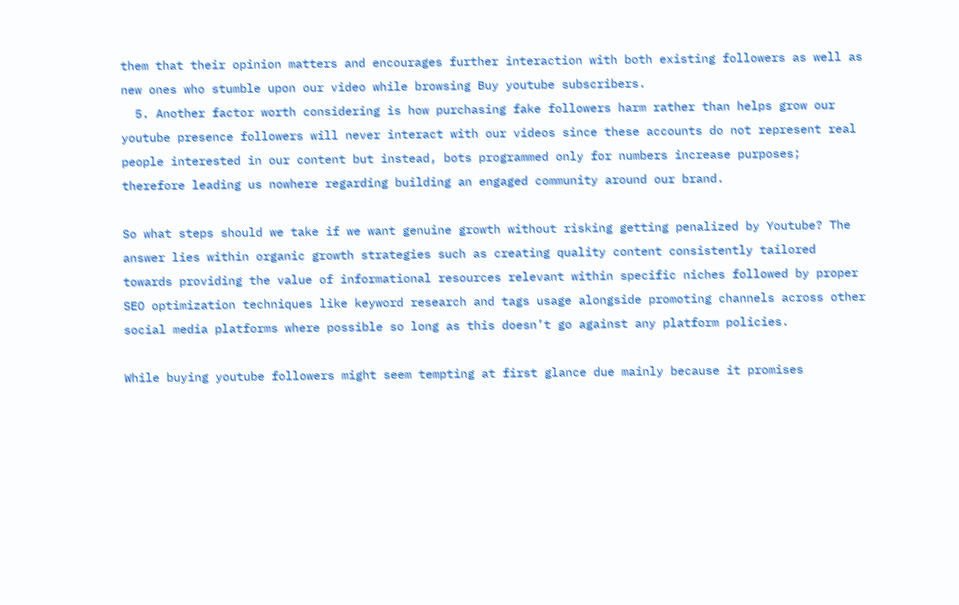them that their opinion matters and encourages further interaction with both existing followers as well as new ones who stumble upon our video while browsing Buy youtube subscribers.
  5. Another factor worth considering is how purchasing fake followers harm rather than helps grow our youtube presence followers will never interact with our videos since these accounts do not represent real people interested in our content but instead, bots programmed only for numbers increase purposes; therefore leading us nowhere regarding building an engaged community around our brand.

So what steps should we take if we want genuine growth without risking getting penalized by Youtube? The answer lies within organic growth strategies such as creating quality content consistently tailored towards providing the value of informational resources relevant within specific niches followed by proper SEO optimization techniques like keyword research and tags usage alongside promoting channels across other social media platforms where possible so long as this doesn’t go against any platform policies.

While buying youtube followers might seem tempting at first glance due mainly because it promises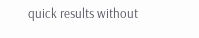quick results without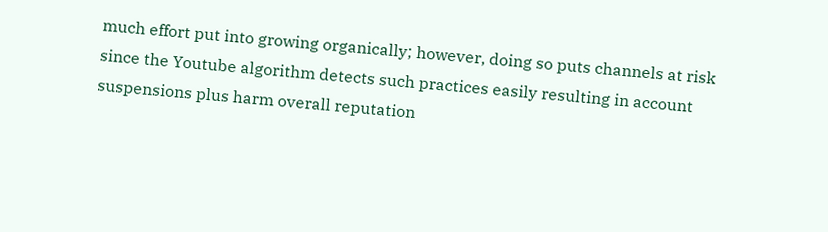much effort put into growing organically; however, doing so puts channels at risk since the Youtube algorithm detects such practices easily resulting in account suspensions plus harm overall reputation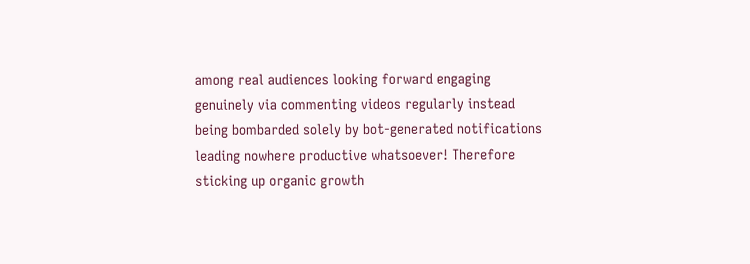among real audiences looking forward engaging genuinely via commenting videos regularly instead being bombarded solely by bot-generated notifications leading nowhere productive whatsoever! Therefore sticking up organic growth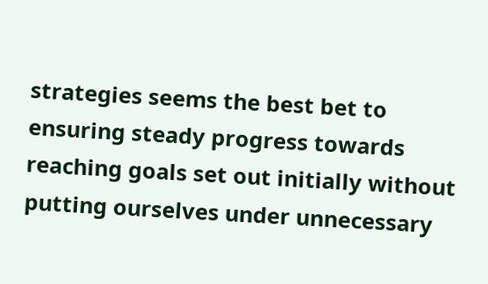strategies seems the best bet to ensuring steady progress towards reaching goals set out initially without putting ourselves under unnecessary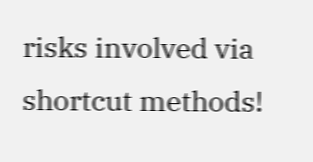risks involved via shortcut methods!